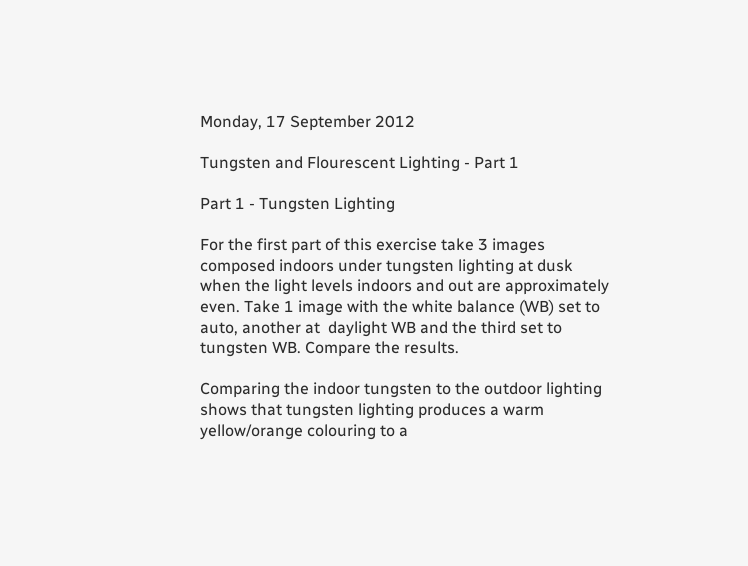Monday, 17 September 2012

Tungsten and Flourescent Lighting - Part 1

Part 1 - Tungsten Lighting

For the first part of this exercise take 3 images composed indoors under tungsten lighting at dusk when the light levels indoors and out are approximately even. Take 1 image with the white balance (WB) set to auto, another at  daylight WB and the third set to tungsten WB. Compare the results.

Comparing the indoor tungsten to the outdoor lighting shows that tungsten lighting produces a warm yellow/orange colouring to a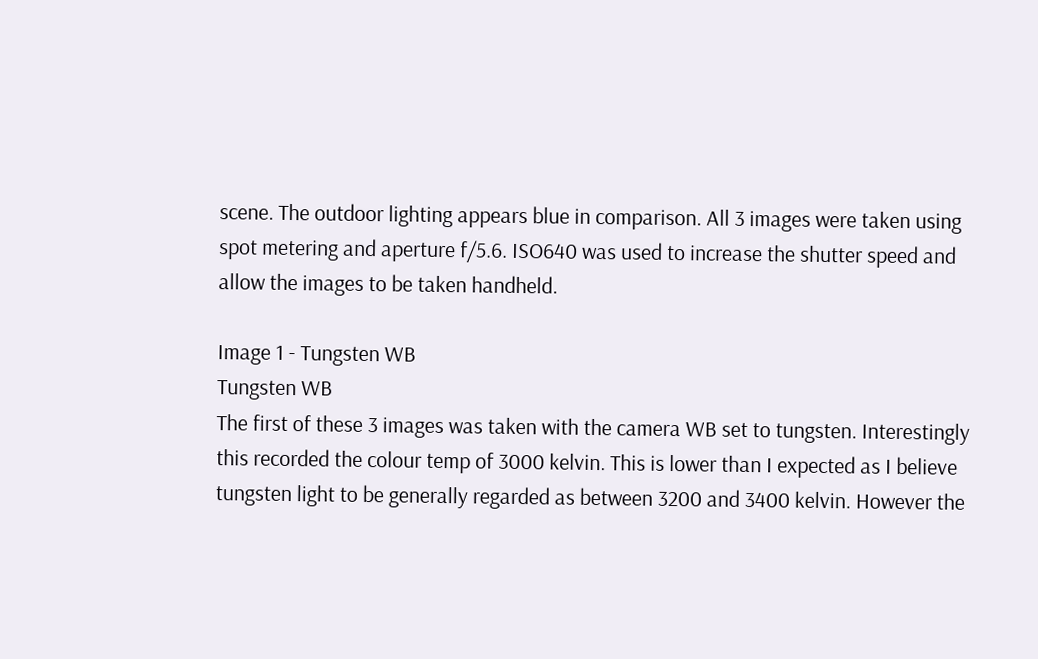scene. The outdoor lighting appears blue in comparison. All 3 images were taken using spot metering and aperture f/5.6. ISO640 was used to increase the shutter speed and allow the images to be taken handheld.

Image 1 - Tungsten WB
Tungsten WB
The first of these 3 images was taken with the camera WB set to tungsten. Interestingly this recorded the colour temp of 3000 kelvin. This is lower than I expected as I believe tungsten light to be generally regarded as between 3200 and 3400 kelvin. However the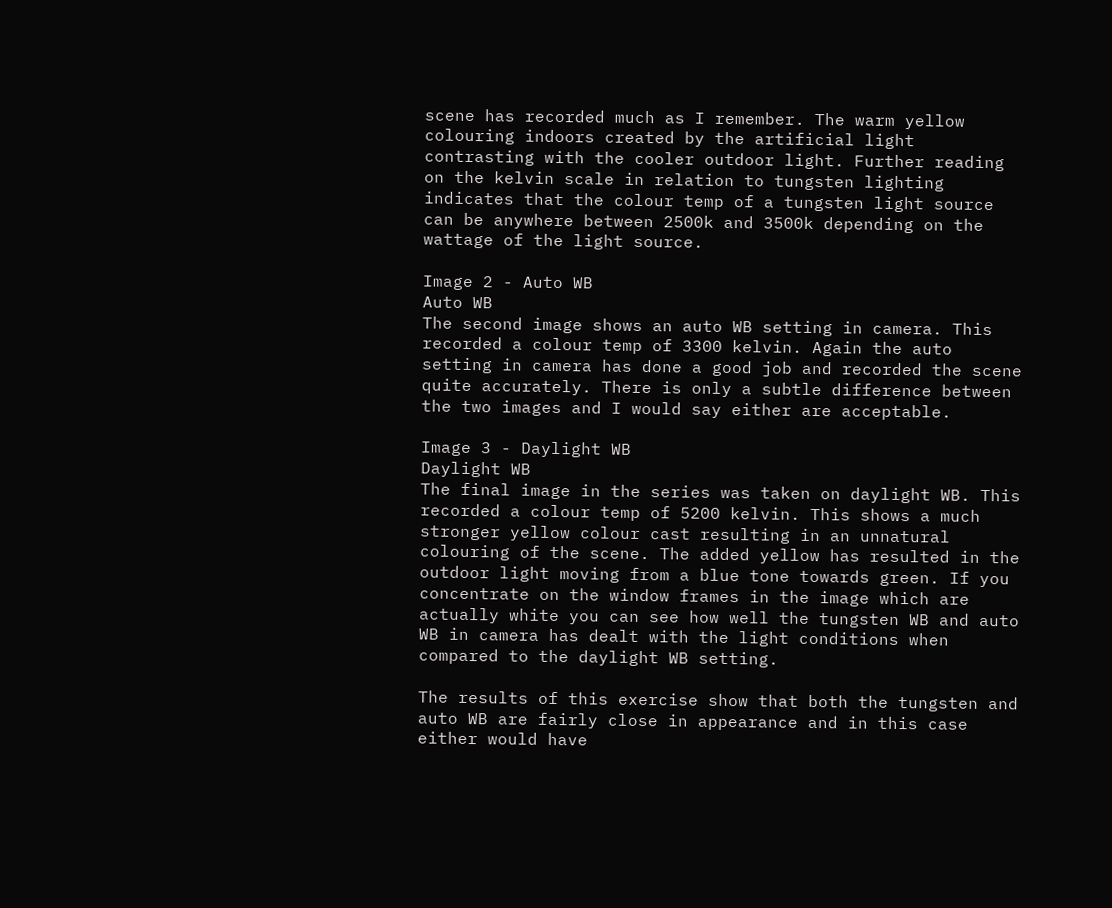scene has recorded much as I remember. The warm yellow colouring indoors created by the artificial light contrasting with the cooler outdoor light. Further reading on the kelvin scale in relation to tungsten lighting indicates that the colour temp of a tungsten light source can be anywhere between 2500k and 3500k depending on the wattage of the light source.

Image 2 - Auto WB
Auto WB
The second image shows an auto WB setting in camera. This recorded a colour temp of 3300 kelvin. Again the auto setting in camera has done a good job and recorded the scene quite accurately. There is only a subtle difference between the two images and I would say either are acceptable.

Image 3 - Daylight WB
Daylight WB
The final image in the series was taken on daylight WB. This recorded a colour temp of 5200 kelvin. This shows a much stronger yellow colour cast resulting in an unnatural colouring of the scene. The added yellow has resulted in the outdoor light moving from a blue tone towards green. If you concentrate on the window frames in the image which are actually white you can see how well the tungsten WB and auto WB in camera has dealt with the light conditions when compared to the daylight WB setting.

The results of this exercise show that both the tungsten and auto WB are fairly close in appearance and in this case either would have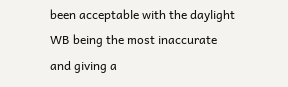been acceptable with the daylight WB being the most inaccurate and giving a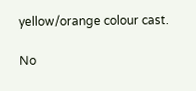yellow/orange colour cast.

No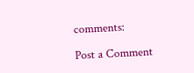comments:

Post a Comment